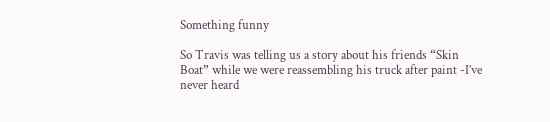Something funny

So Travis was telling us a story about his friends “Skin Boat” while we were reassembling his truck after paint -I’ve never heard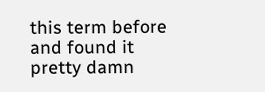this term before and found it pretty damn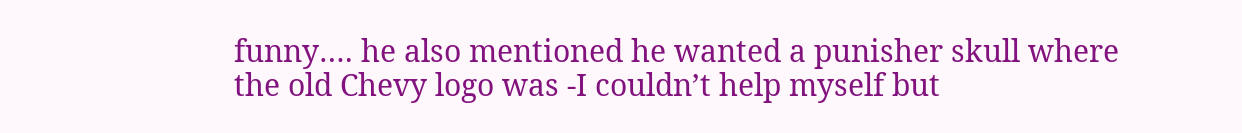funny…. he also mentioned he wanted a punisher skull where the old Chevy logo was -I couldn’t help myself but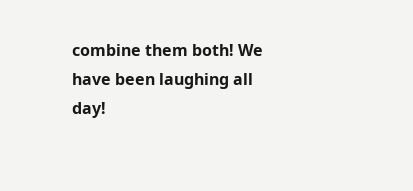combine them both! We have been laughing all day!